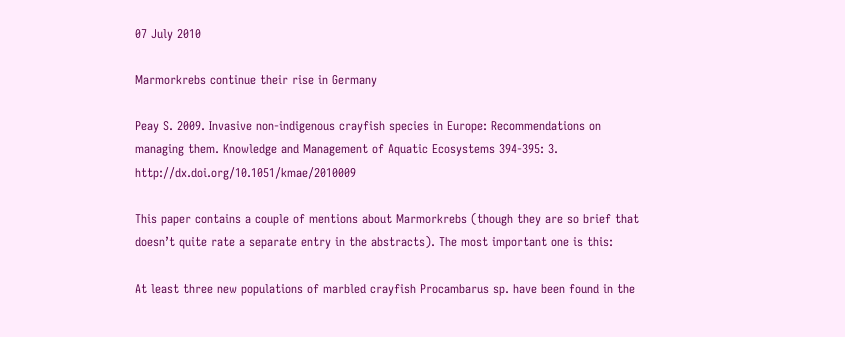07 July 2010

Marmorkrebs continue their rise in Germany

Peay S. 2009. Invasive non-indigenous crayfish species in Europe: Recommendations on managing them. Knowledge and Management of Aquatic Ecosystems 394-395: 3. http://dx.doi.org/10.1051/kmae/2010009

This paper contains a couple of mentions about Marmorkrebs (though they are so brief that doesn’t quite rate a separate entry in the abstracts). The most important one is this:

At least three new populations of marbled crayfish Procambarus sp. have been found in the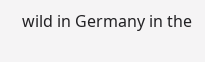wild in Germany in the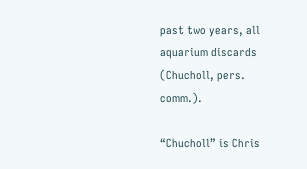past two years, all aquarium discards (Chucholl, pers. comm.).

“Chucholl” is Chris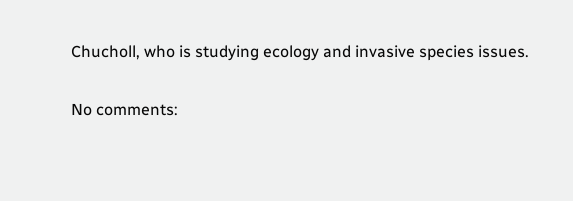Chucholl, who is studying ecology and invasive species issues.

No comments: